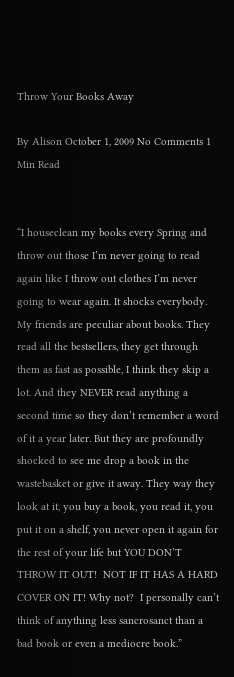Throw Your Books Away

By Alison October 1, 2009 No Comments 1 Min Read


“I houseclean my books every Spring and throw out those I’m never going to read again like I throw out clothes I’m never going to wear again. It shocks everybody. My friends are peculiar about books. They read all the bestsellers, they get through them as fast as possible, I think they skip a lot. And they NEVER read anything a second time so they don’t remember a word of it a year later. But they are profoundly shocked to see me drop a book in the wastebasket or give it away. They way they look at it, you buy a book, you read it, you put it on a shelf, you never open it again for the rest of your life but YOU DON’T THROW IT OUT!  NOT IF IT HAS A HARD COVER ON IT! Why not?  I personally can’t think of anything less sancrosanct than a bad book or even a mediocre book.”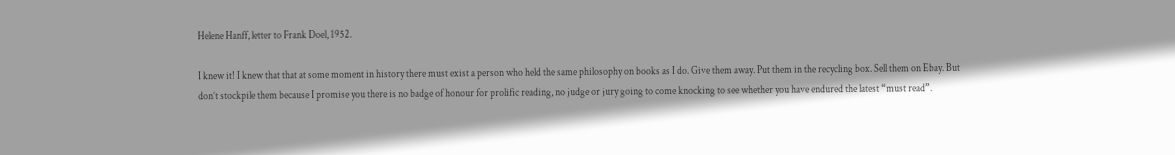Helene Hanff, letter to Frank Doel, 1952.

I knew it! I knew that that at some moment in history there must exist a person who held the same philosophy on books as I do. Give them away. Put them in the recycling box. Sell them on Ebay. But don’t stockpile them because I promise you there is no badge of honour for prolific reading, no judge or jury going to come knocking to see whether you have endured the latest “must read”.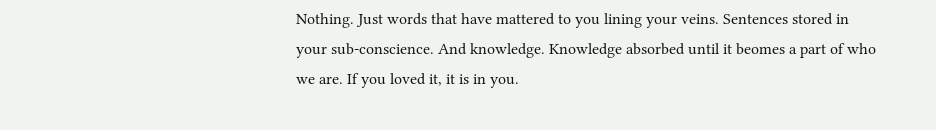Nothing. Just words that have mattered to you lining your veins. Sentences stored in your sub-conscience. And knowledge. Knowledge absorbed until it beomes a part of who we are. If you loved it, it is in you.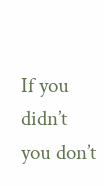If you didn’t you don’t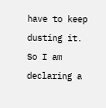have to keep dusting it.
So I am declaring a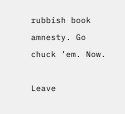rubbish book amnesty. Go chuck ’em. Now.

Leave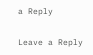a Reply

Leave a Reply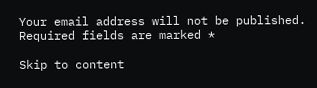Your email address will not be published. Required fields are marked *

Skip to content